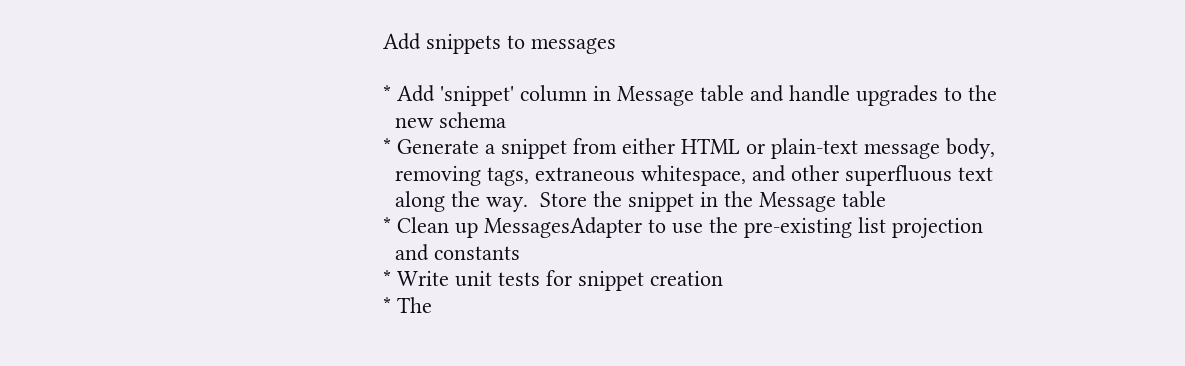Add snippets to messages

* Add 'snippet' column in Message table and handle upgrades to the
  new schema
* Generate a snippet from either HTML or plain-text message body,
  removing tags, extraneous whitespace, and other superfluous text
  along the way.  Store the snippet in the Message table
* Clean up MessagesAdapter to use the pre-existing list projection
  and constants
* Write unit tests for snippet creation
* The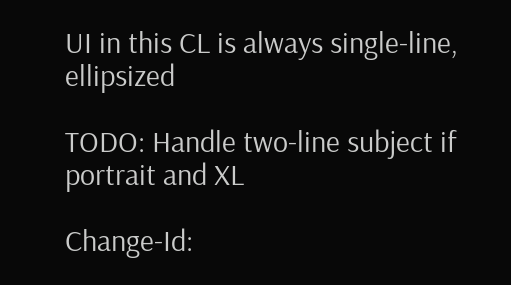UI in this CL is always single-line, ellipsized

TODO: Handle two-line subject if portrait and XL

Change-Id: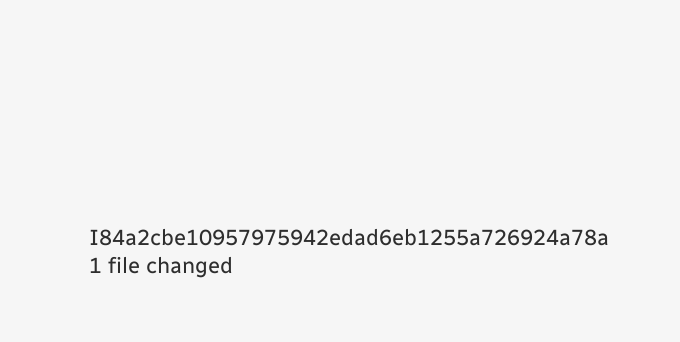I84a2cbe10957975942edad6eb1255a726924a78a
1 file changed